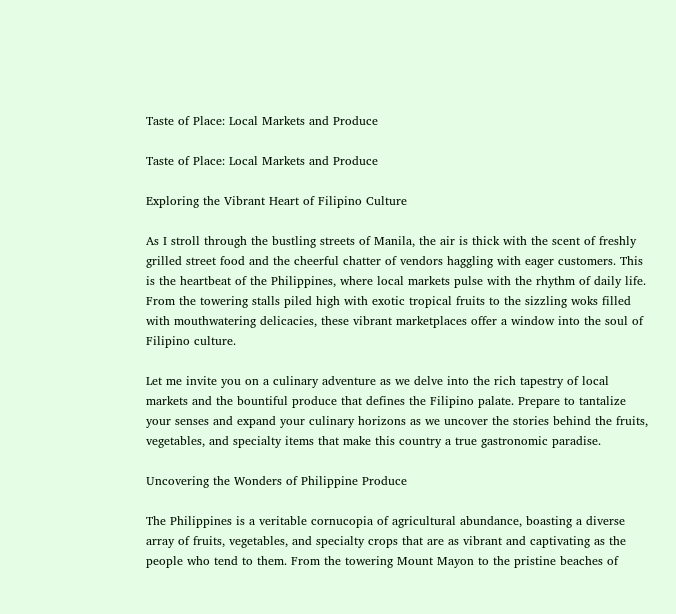Taste of Place: Local Markets and Produce

Taste of Place: Local Markets and Produce

Exploring the Vibrant Heart of Filipino Culture

As I stroll through the bustling streets of Manila, the air is thick with the scent of freshly grilled street food and the cheerful chatter of vendors haggling with eager customers. This is the heartbeat of the Philippines, where local markets pulse with the rhythm of daily life. From the towering stalls piled high with exotic tropical fruits to the sizzling woks filled with mouthwatering delicacies, these vibrant marketplaces offer a window into the soul of Filipino culture.

Let me invite you on a culinary adventure as we delve into the rich tapestry of local markets and the bountiful produce that defines the Filipino palate. Prepare to tantalize your senses and expand your culinary horizons as we uncover the stories behind the fruits, vegetables, and specialty items that make this country a true gastronomic paradise.

Uncovering the Wonders of Philippine Produce

The Philippines is a veritable cornucopia of agricultural abundance, boasting a diverse array of fruits, vegetables, and specialty crops that are as vibrant and captivating as the people who tend to them. From the towering Mount Mayon to the pristine beaches of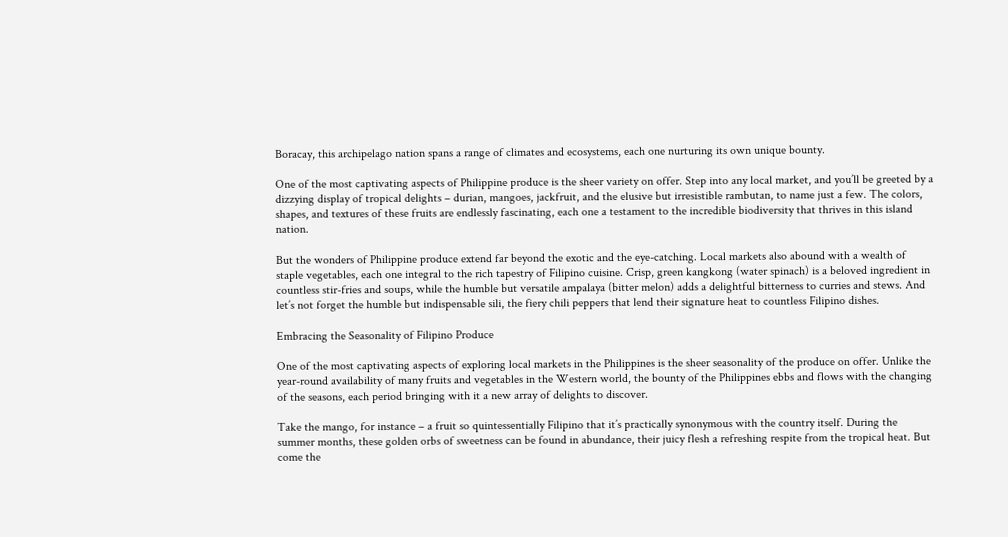Boracay, this archipelago nation spans a range of climates and ecosystems, each one nurturing its own unique bounty.

One of the most captivating aspects of Philippine produce is the sheer variety on offer. Step into any local market, and you’ll be greeted by a dizzying display of tropical delights – durian, mangoes, jackfruit, and the elusive but irresistible rambutan, to name just a few. The colors, shapes, and textures of these fruits are endlessly fascinating, each one a testament to the incredible biodiversity that thrives in this island nation.

But the wonders of Philippine produce extend far beyond the exotic and the eye-catching. Local markets also abound with a wealth of staple vegetables, each one integral to the rich tapestry of Filipino cuisine. Crisp, green kangkong (water spinach) is a beloved ingredient in countless stir-fries and soups, while the humble but versatile ampalaya (bitter melon) adds a delightful bitterness to curries and stews. And let’s not forget the humble but indispensable sili, the fiery chili peppers that lend their signature heat to countless Filipino dishes.

Embracing the Seasonality of Filipino Produce

One of the most captivating aspects of exploring local markets in the Philippines is the sheer seasonality of the produce on offer. Unlike the year-round availability of many fruits and vegetables in the Western world, the bounty of the Philippines ebbs and flows with the changing of the seasons, each period bringing with it a new array of delights to discover.

Take the mango, for instance – a fruit so quintessentially Filipino that it’s practically synonymous with the country itself. During the summer months, these golden orbs of sweetness can be found in abundance, their juicy flesh a refreshing respite from the tropical heat. But come the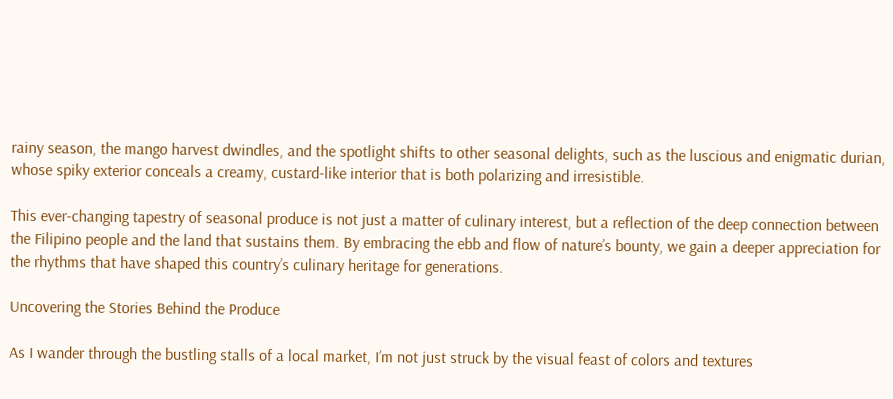rainy season, the mango harvest dwindles, and the spotlight shifts to other seasonal delights, such as the luscious and enigmatic durian, whose spiky exterior conceals a creamy, custard-like interior that is both polarizing and irresistible.

This ever-changing tapestry of seasonal produce is not just a matter of culinary interest, but a reflection of the deep connection between the Filipino people and the land that sustains them. By embracing the ebb and flow of nature’s bounty, we gain a deeper appreciation for the rhythms that have shaped this country’s culinary heritage for generations.

Uncovering the Stories Behind the Produce

As I wander through the bustling stalls of a local market, I’m not just struck by the visual feast of colors and textures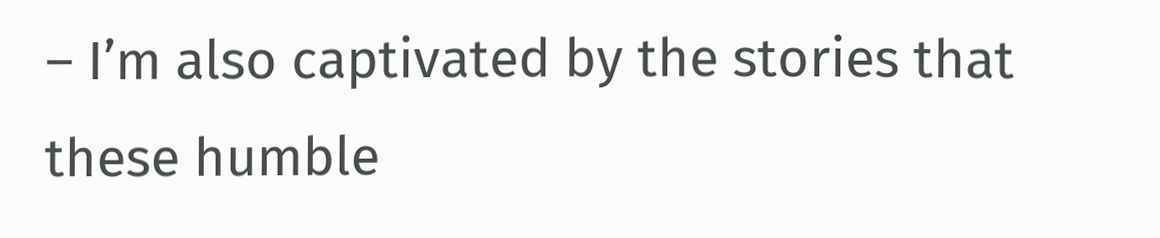– I’m also captivated by the stories that these humble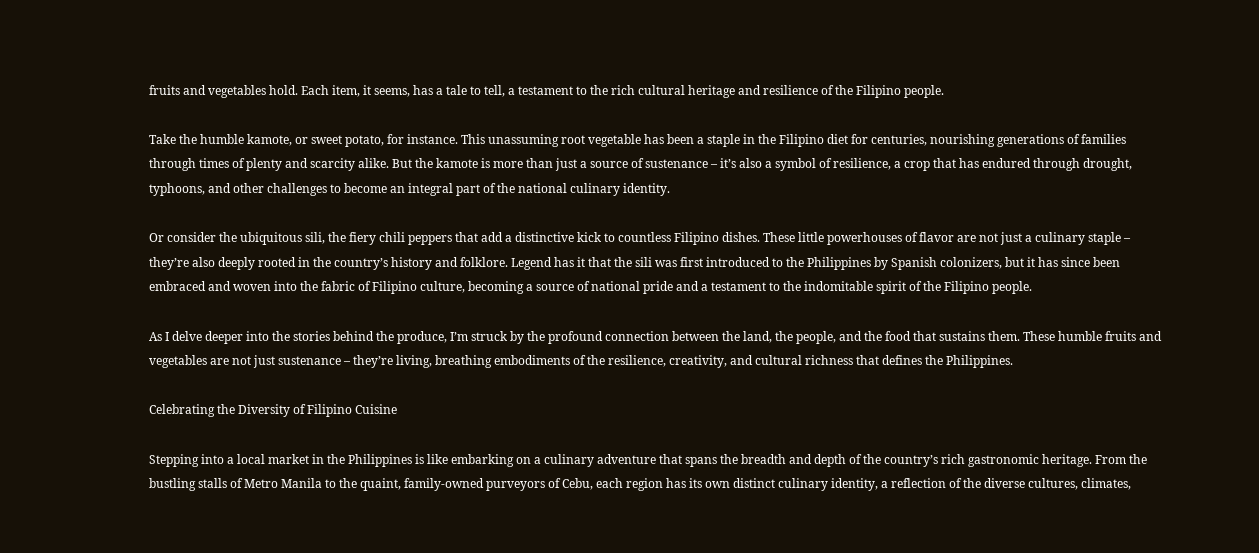fruits and vegetables hold. Each item, it seems, has a tale to tell, a testament to the rich cultural heritage and resilience of the Filipino people.

Take the humble kamote, or sweet potato, for instance. This unassuming root vegetable has been a staple in the Filipino diet for centuries, nourishing generations of families through times of plenty and scarcity alike. But the kamote is more than just a source of sustenance – it’s also a symbol of resilience, a crop that has endured through drought, typhoons, and other challenges to become an integral part of the national culinary identity.

Or consider the ubiquitous sili, the fiery chili peppers that add a distinctive kick to countless Filipino dishes. These little powerhouses of flavor are not just a culinary staple – they’re also deeply rooted in the country’s history and folklore. Legend has it that the sili was first introduced to the Philippines by Spanish colonizers, but it has since been embraced and woven into the fabric of Filipino culture, becoming a source of national pride and a testament to the indomitable spirit of the Filipino people.

As I delve deeper into the stories behind the produce, I’m struck by the profound connection between the land, the people, and the food that sustains them. These humble fruits and vegetables are not just sustenance – they’re living, breathing embodiments of the resilience, creativity, and cultural richness that defines the Philippines.

Celebrating the Diversity of Filipino Cuisine

Stepping into a local market in the Philippines is like embarking on a culinary adventure that spans the breadth and depth of the country’s rich gastronomic heritage. From the bustling stalls of Metro Manila to the quaint, family-owned purveyors of Cebu, each region has its own distinct culinary identity, a reflection of the diverse cultures, climates,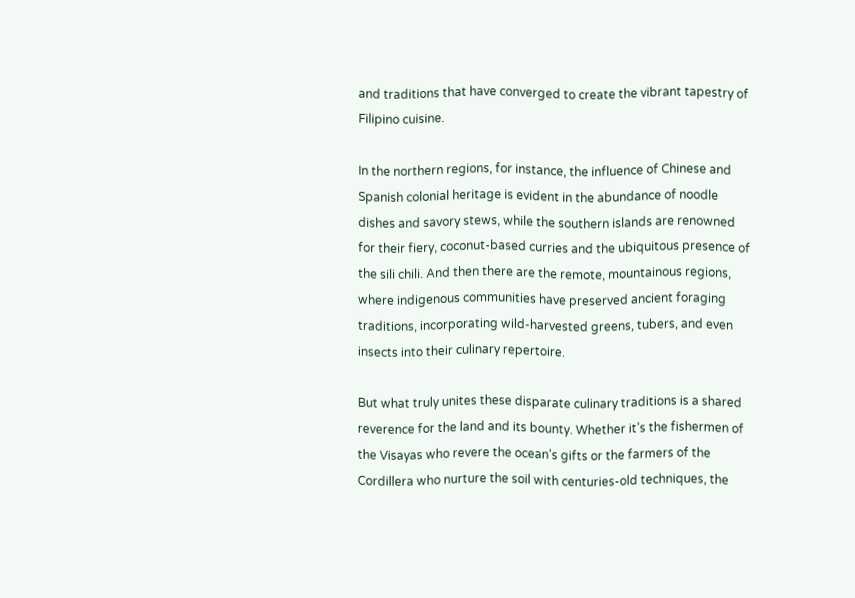and traditions that have converged to create the vibrant tapestry of Filipino cuisine.

In the northern regions, for instance, the influence of Chinese and Spanish colonial heritage is evident in the abundance of noodle dishes and savory stews, while the southern islands are renowned for their fiery, coconut-based curries and the ubiquitous presence of the sili chili. And then there are the remote, mountainous regions, where indigenous communities have preserved ancient foraging traditions, incorporating wild-harvested greens, tubers, and even insects into their culinary repertoire.

But what truly unites these disparate culinary traditions is a shared reverence for the land and its bounty. Whether it’s the fishermen of the Visayas who revere the ocean’s gifts or the farmers of the Cordillera who nurture the soil with centuries-old techniques, the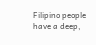Filipino people have a deep,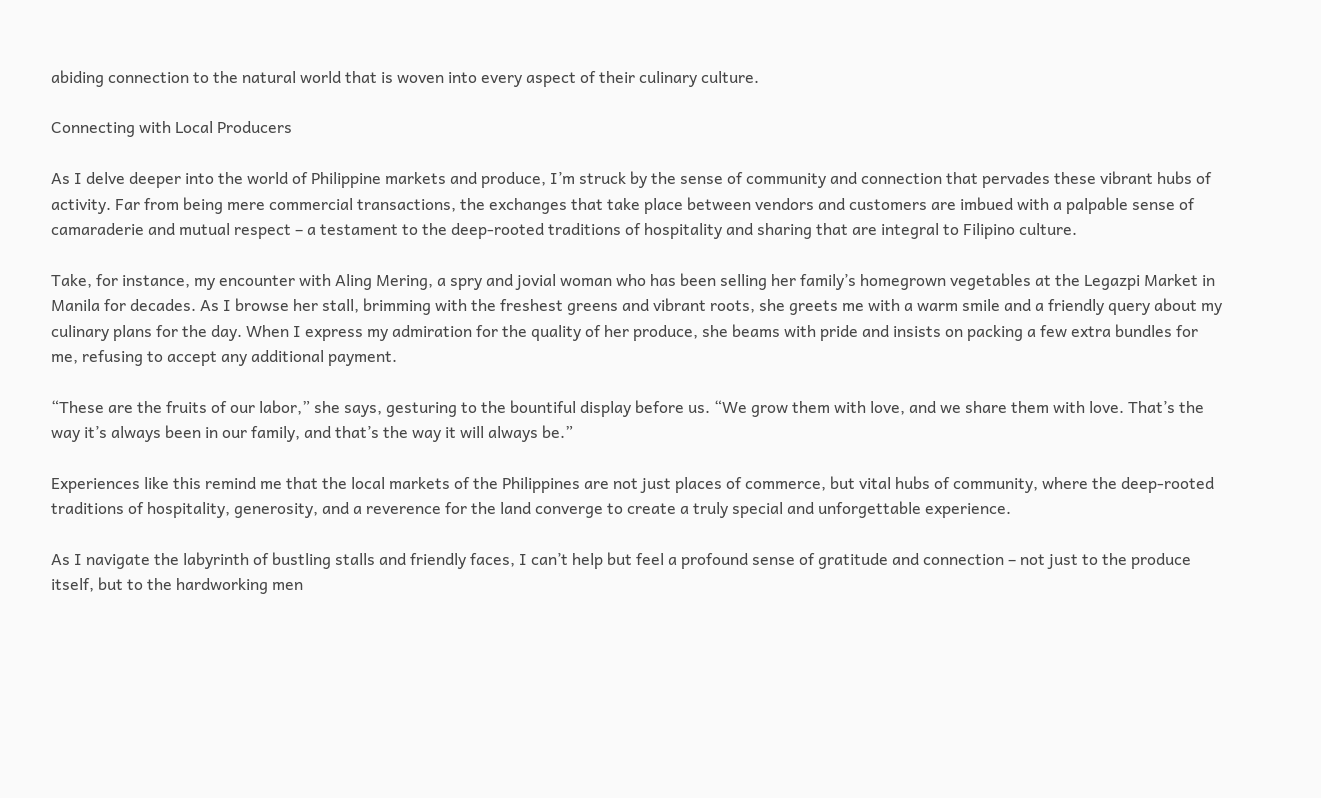abiding connection to the natural world that is woven into every aspect of their culinary culture.

Connecting with Local Producers

As I delve deeper into the world of Philippine markets and produce, I’m struck by the sense of community and connection that pervades these vibrant hubs of activity. Far from being mere commercial transactions, the exchanges that take place between vendors and customers are imbued with a palpable sense of camaraderie and mutual respect – a testament to the deep-rooted traditions of hospitality and sharing that are integral to Filipino culture.

Take, for instance, my encounter with Aling Mering, a spry and jovial woman who has been selling her family’s homegrown vegetables at the Legazpi Market in Manila for decades. As I browse her stall, brimming with the freshest greens and vibrant roots, she greets me with a warm smile and a friendly query about my culinary plans for the day. When I express my admiration for the quality of her produce, she beams with pride and insists on packing a few extra bundles for me, refusing to accept any additional payment.

“These are the fruits of our labor,” she says, gesturing to the bountiful display before us. “We grow them with love, and we share them with love. That’s the way it’s always been in our family, and that’s the way it will always be.”

Experiences like this remind me that the local markets of the Philippines are not just places of commerce, but vital hubs of community, where the deep-rooted traditions of hospitality, generosity, and a reverence for the land converge to create a truly special and unforgettable experience.

As I navigate the labyrinth of bustling stalls and friendly faces, I can’t help but feel a profound sense of gratitude and connection – not just to the produce itself, but to the hardworking men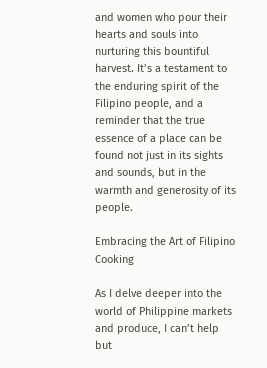and women who pour their hearts and souls into nurturing this bountiful harvest. It’s a testament to the enduring spirit of the Filipino people, and a reminder that the true essence of a place can be found not just in its sights and sounds, but in the warmth and generosity of its people.

Embracing the Art of Filipino Cooking

As I delve deeper into the world of Philippine markets and produce, I can’t help but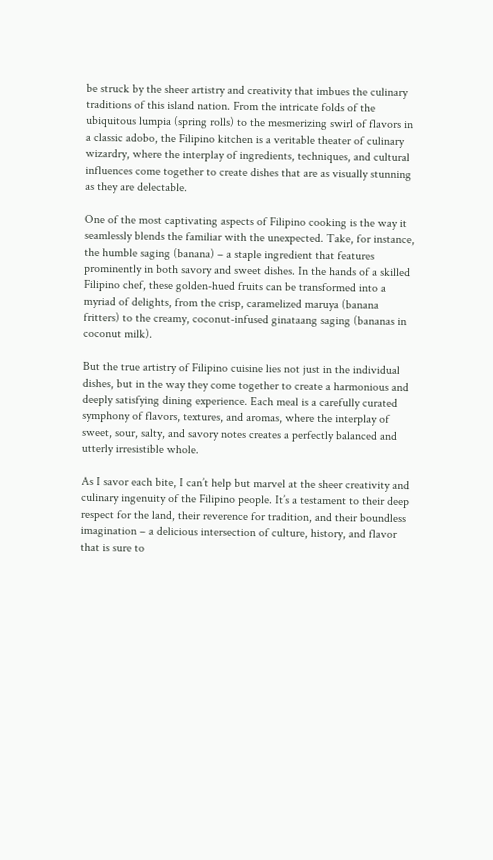be struck by the sheer artistry and creativity that imbues the culinary traditions of this island nation. From the intricate folds of the ubiquitous lumpia (spring rolls) to the mesmerizing swirl of flavors in a classic adobo, the Filipino kitchen is a veritable theater of culinary wizardry, where the interplay of ingredients, techniques, and cultural influences come together to create dishes that are as visually stunning as they are delectable.

One of the most captivating aspects of Filipino cooking is the way it seamlessly blends the familiar with the unexpected. Take, for instance, the humble saging (banana) – a staple ingredient that features prominently in both savory and sweet dishes. In the hands of a skilled Filipino chef, these golden-hued fruits can be transformed into a myriad of delights, from the crisp, caramelized maruya (banana fritters) to the creamy, coconut-infused ginataang saging (bananas in coconut milk).

But the true artistry of Filipino cuisine lies not just in the individual dishes, but in the way they come together to create a harmonious and deeply satisfying dining experience. Each meal is a carefully curated symphony of flavors, textures, and aromas, where the interplay of sweet, sour, salty, and savory notes creates a perfectly balanced and utterly irresistible whole.

As I savor each bite, I can’t help but marvel at the sheer creativity and culinary ingenuity of the Filipino people. It’s a testament to their deep respect for the land, their reverence for tradition, and their boundless imagination – a delicious intersection of culture, history, and flavor that is sure to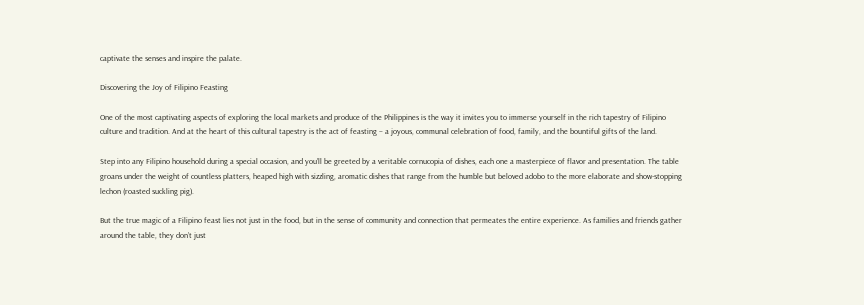captivate the senses and inspire the palate.

Discovering the Joy of Filipino Feasting

One of the most captivating aspects of exploring the local markets and produce of the Philippines is the way it invites you to immerse yourself in the rich tapestry of Filipino culture and tradition. And at the heart of this cultural tapestry is the act of feasting – a joyous, communal celebration of food, family, and the bountiful gifts of the land.

Step into any Filipino household during a special occasion, and you’ll be greeted by a veritable cornucopia of dishes, each one a masterpiece of flavor and presentation. The table groans under the weight of countless platters, heaped high with sizzling, aromatic dishes that range from the humble but beloved adobo to the more elaborate and show-stopping lechon (roasted suckling pig).

But the true magic of a Filipino feast lies not just in the food, but in the sense of community and connection that permeates the entire experience. As families and friends gather around the table, they don’t just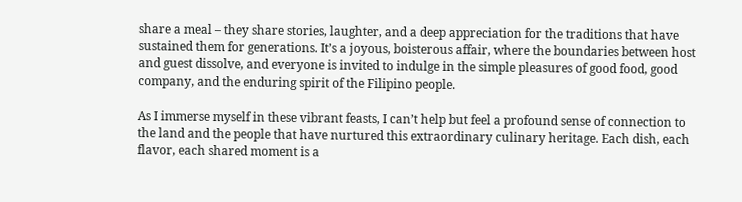share a meal – they share stories, laughter, and a deep appreciation for the traditions that have sustained them for generations. It’s a joyous, boisterous affair, where the boundaries between host and guest dissolve, and everyone is invited to indulge in the simple pleasures of good food, good company, and the enduring spirit of the Filipino people.

As I immerse myself in these vibrant feasts, I can’t help but feel a profound sense of connection to the land and the people that have nurtured this extraordinary culinary heritage. Each dish, each flavor, each shared moment is a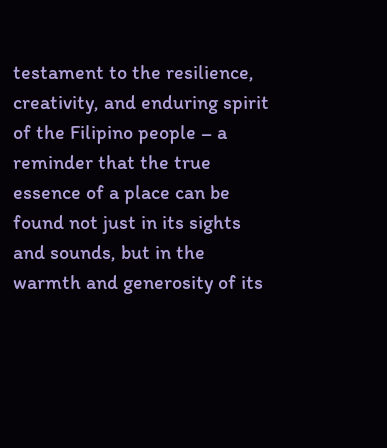testament to the resilience, creativity, and enduring spirit of the Filipino people – a reminder that the true essence of a place can be found not just in its sights and sounds, but in the warmth and generosity of its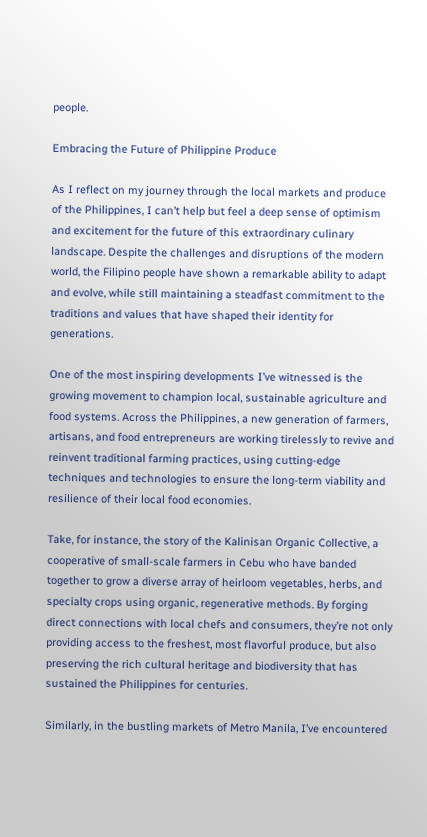people.

Embracing the Future of Philippine Produce

As I reflect on my journey through the local markets and produce of the Philippines, I can’t help but feel a deep sense of optimism and excitement for the future of this extraordinary culinary landscape. Despite the challenges and disruptions of the modern world, the Filipino people have shown a remarkable ability to adapt and evolve, while still maintaining a steadfast commitment to the traditions and values that have shaped their identity for generations.

One of the most inspiring developments I’ve witnessed is the growing movement to champion local, sustainable agriculture and food systems. Across the Philippines, a new generation of farmers, artisans, and food entrepreneurs are working tirelessly to revive and reinvent traditional farming practices, using cutting-edge techniques and technologies to ensure the long-term viability and resilience of their local food economies.

Take, for instance, the story of the Kalinisan Organic Collective, a cooperative of small-scale farmers in Cebu who have banded together to grow a diverse array of heirloom vegetables, herbs, and specialty crops using organic, regenerative methods. By forging direct connections with local chefs and consumers, they’re not only providing access to the freshest, most flavorful produce, but also preserving the rich cultural heritage and biodiversity that has sustained the Philippines for centuries.

Similarly, in the bustling markets of Metro Manila, I’ve encountered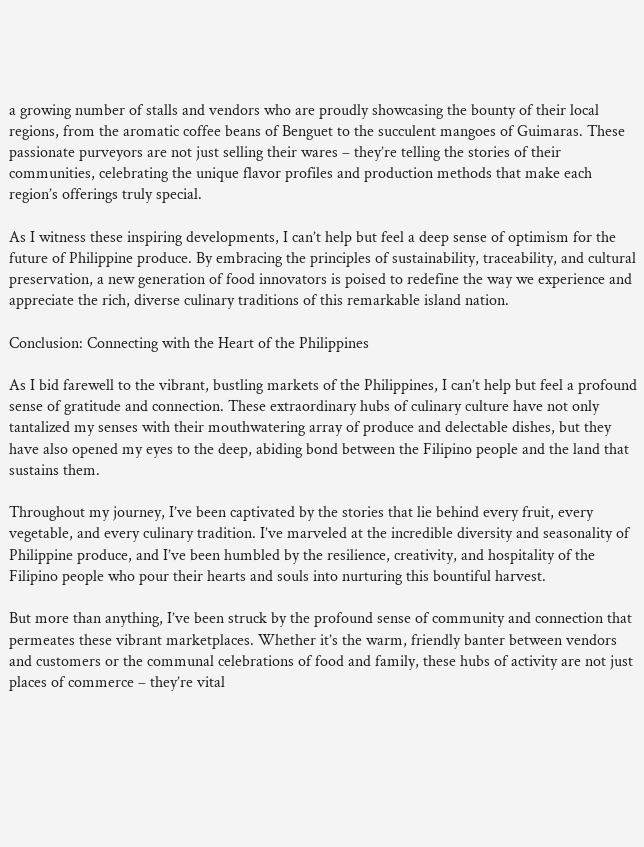a growing number of stalls and vendors who are proudly showcasing the bounty of their local regions, from the aromatic coffee beans of Benguet to the succulent mangoes of Guimaras. These passionate purveyors are not just selling their wares – they’re telling the stories of their communities, celebrating the unique flavor profiles and production methods that make each region’s offerings truly special.

As I witness these inspiring developments, I can’t help but feel a deep sense of optimism for the future of Philippine produce. By embracing the principles of sustainability, traceability, and cultural preservation, a new generation of food innovators is poised to redefine the way we experience and appreciate the rich, diverse culinary traditions of this remarkable island nation.

Conclusion: Connecting with the Heart of the Philippines

As I bid farewell to the vibrant, bustling markets of the Philippines, I can’t help but feel a profound sense of gratitude and connection. These extraordinary hubs of culinary culture have not only tantalized my senses with their mouthwatering array of produce and delectable dishes, but they have also opened my eyes to the deep, abiding bond between the Filipino people and the land that sustains them.

Throughout my journey, I’ve been captivated by the stories that lie behind every fruit, every vegetable, and every culinary tradition. I’ve marveled at the incredible diversity and seasonality of Philippine produce, and I’ve been humbled by the resilience, creativity, and hospitality of the Filipino people who pour their hearts and souls into nurturing this bountiful harvest.

But more than anything, I’ve been struck by the profound sense of community and connection that permeates these vibrant marketplaces. Whether it’s the warm, friendly banter between vendors and customers or the communal celebrations of food and family, these hubs of activity are not just places of commerce – they’re vital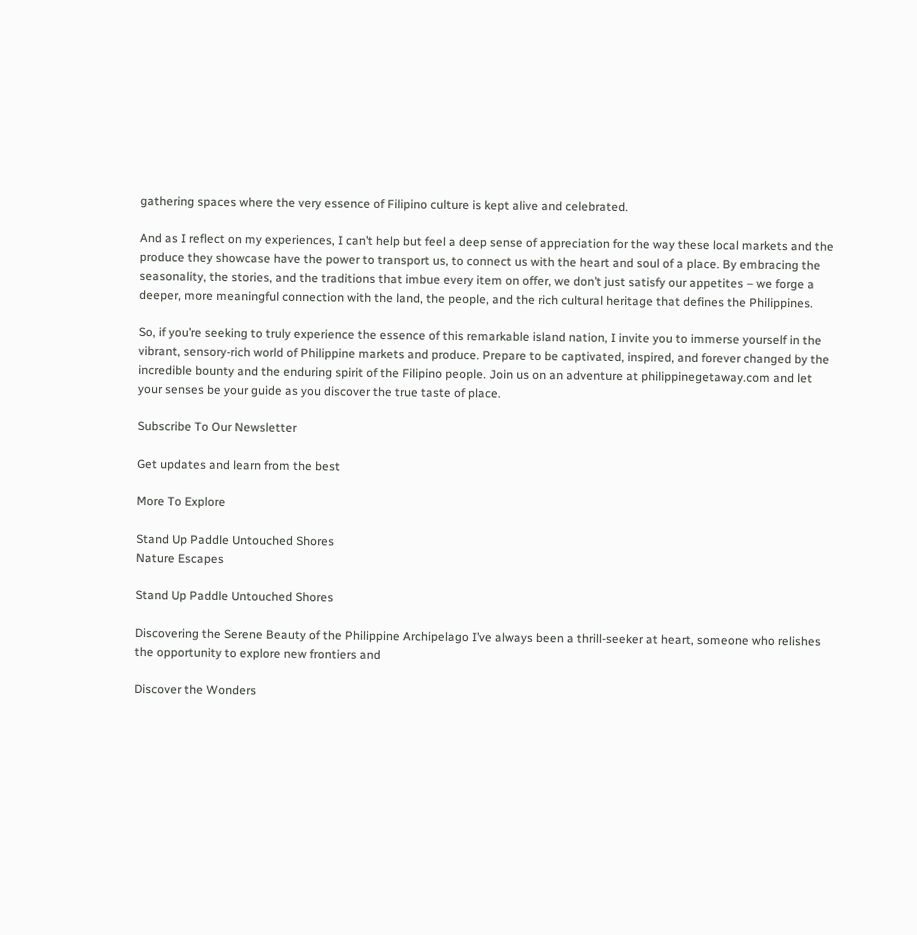gathering spaces where the very essence of Filipino culture is kept alive and celebrated.

And as I reflect on my experiences, I can’t help but feel a deep sense of appreciation for the way these local markets and the produce they showcase have the power to transport us, to connect us with the heart and soul of a place. By embracing the seasonality, the stories, and the traditions that imbue every item on offer, we don’t just satisfy our appetites – we forge a deeper, more meaningful connection with the land, the people, and the rich cultural heritage that defines the Philippines.

So, if you’re seeking to truly experience the essence of this remarkable island nation, I invite you to immerse yourself in the vibrant, sensory-rich world of Philippine markets and produce. Prepare to be captivated, inspired, and forever changed by the incredible bounty and the enduring spirit of the Filipino people. Join us on an adventure at philippinegetaway.com and let your senses be your guide as you discover the true taste of place.

Subscribe To Our Newsletter

Get updates and learn from the best

More To Explore

Stand Up Paddle Untouched Shores
Nature Escapes

Stand Up Paddle Untouched Shores

Discovering the Serene Beauty of the Philippine Archipelago I’ve always been a thrill-seeker at heart, someone who relishes the opportunity to explore new frontiers and

Discover the Wonders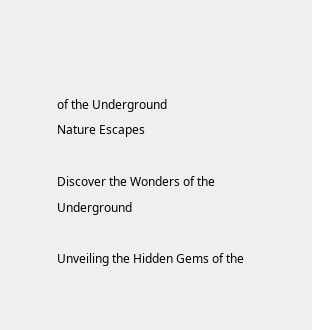of the Underground
Nature Escapes

Discover the Wonders of the Underground

Unveiling the Hidden Gems of the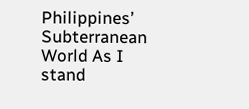Philippines’ Subterranean World As I stand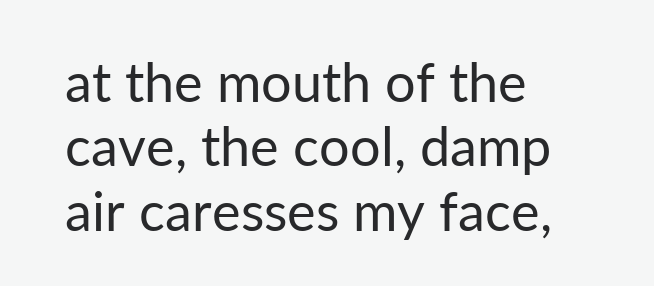at the mouth of the cave, the cool, damp air caresses my face,